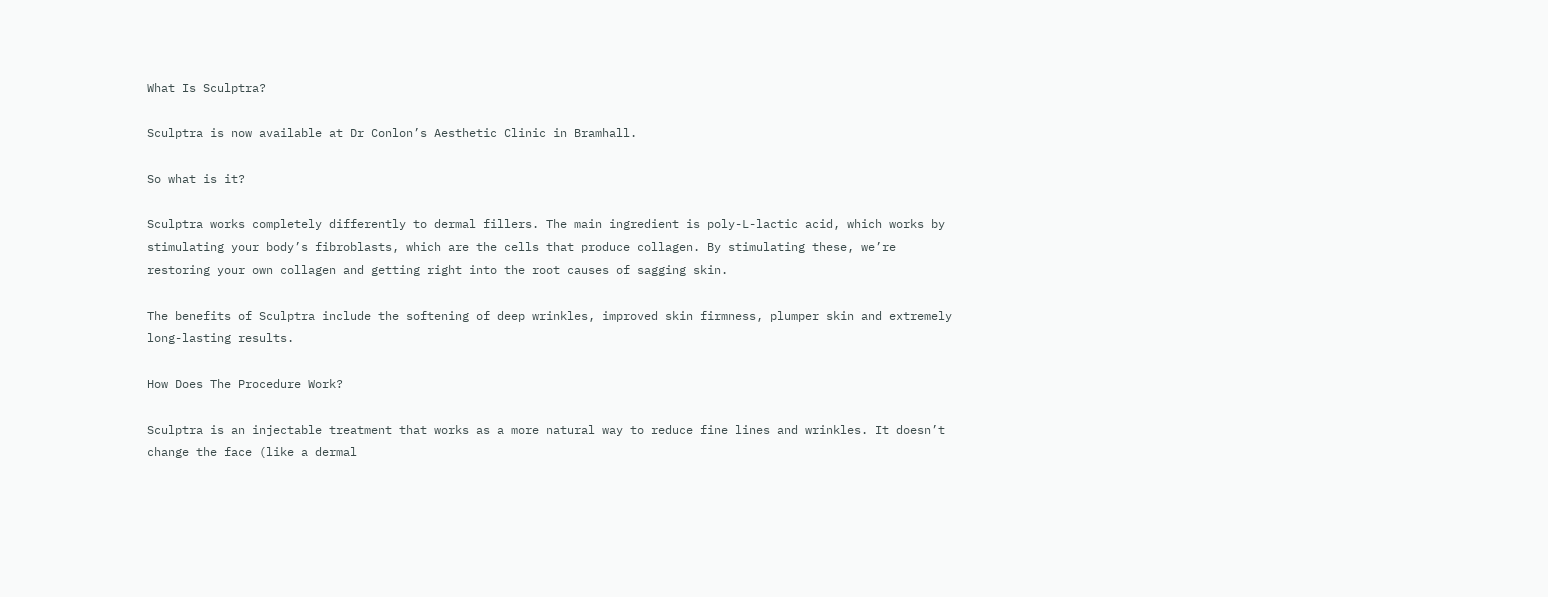What Is Sculptra?

Sculptra is now available at Dr Conlon’s Aesthetic Clinic in Bramhall.

So what is it?

Sculptra works completely differently to dermal fillers. The main ingredient is poly-L-lactic acid, which works by stimulating your body’s fibroblasts, which are the cells that produce collagen. By stimulating these, we’re restoring your own collagen and getting right into the root causes of sagging skin.

The benefits of Sculptra include the softening of deep wrinkles, improved skin firmness, plumper skin and extremely long-lasting results.

How Does The Procedure Work?

Sculptra is an injectable treatment that works as a more natural way to reduce fine lines and wrinkles. It doesn’t change the face (like a dermal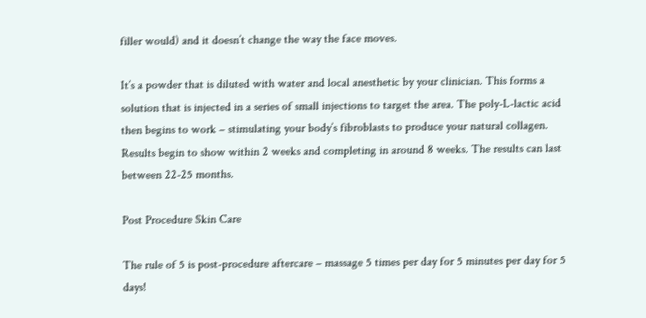filler would) and it doesn’t change the way the face moves.

It’s a powder that is diluted with water and local anesthetic by your clinician. This forms a solution that is injected in a series of small injections to target the area. The poly-L-lactic acid then begins to work – stimulating your body’s fibroblasts to produce your natural collagen. Results begin to show within 2 weeks and completing in around 8 weeks. The results can last between 22-25 months.

Post Procedure Skin Care

The rule of 5 is post-procedure aftercare – massage 5 times per day for 5 minutes per day for 5 days!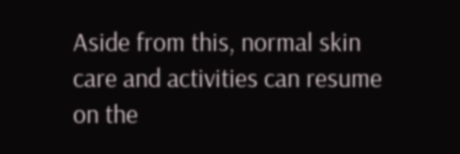Aside from this, normal skin care and activities can resume on the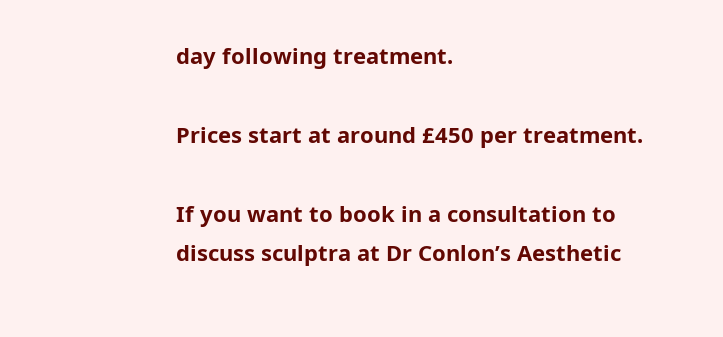day following treatment.

Prices start at around £450 per treatment.

If you want to book in a consultation to discuss sculptra at Dr Conlon’s Aesthetic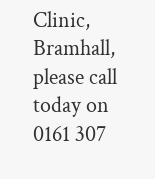Clinic, Bramhall, please call today on 0161 307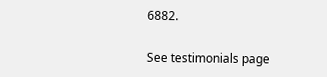6882.

See testimonials page